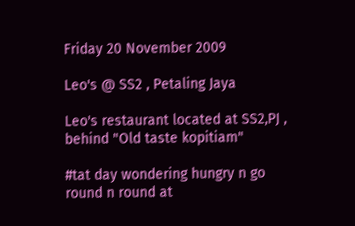Friday 20 November 2009

Leo's @ SS2 , Petaling Jaya

Leo's restaurant located at SS2,PJ , behind "Old taste kopitiam"

#tat day wondering hungry n go round n round at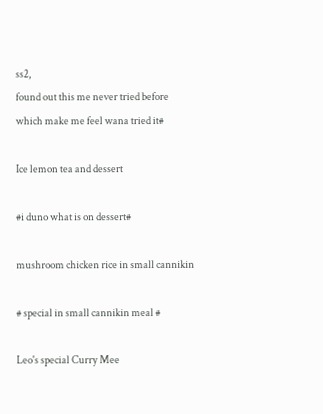ss2,
found out this me never tried before
which make me feel wana tried it#

Ice lemon tea and dessert

#i duno what is on dessert#

mushroom chicken rice in small cannikin

# special in small cannikin meal #

Leo's special Curry Mee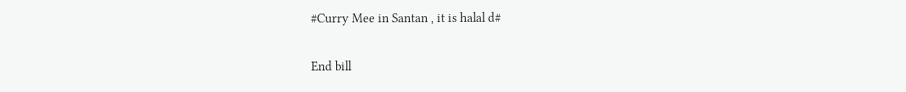#Curry Mee in Santan , it is halal d#

End bill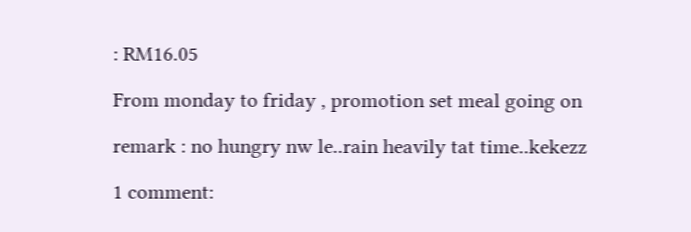: RM16.05

From monday to friday , promotion set meal going on

remark : no hungry nw le..rain heavily tat time..kekezz

1 comment: